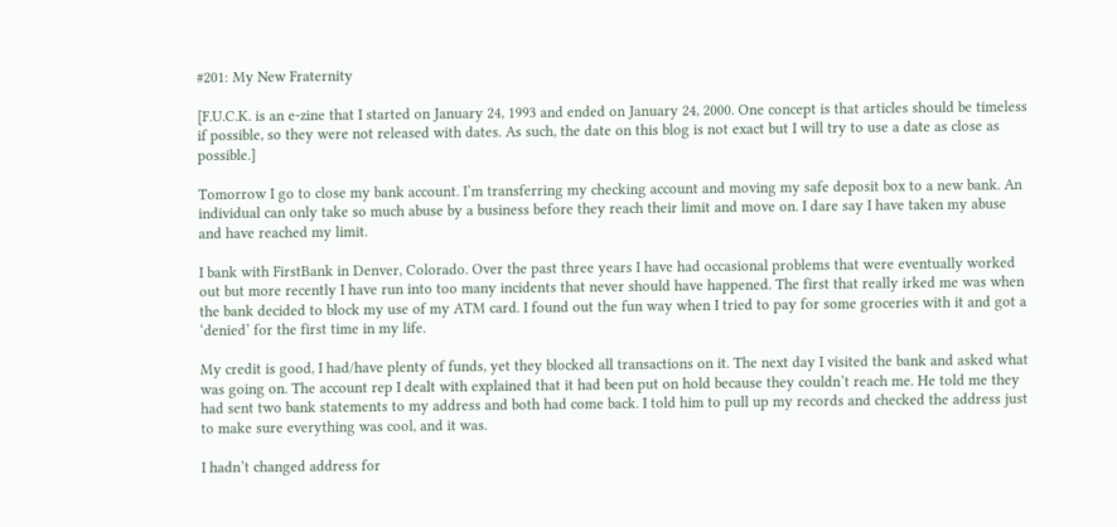#201: My New Fraternity

[F.U.C.K. is an e-zine that I started on January 24, 1993 and ended on January 24, 2000. One concept is that articles should be timeless if possible, so they were not released with dates. As such, the date on this blog is not exact but I will try to use a date as close as possible.]

Tomorrow I go to close my bank account. I’m transferring my checking account and moving my safe deposit box to a new bank. An individual can only take so much abuse by a business before they reach their limit and move on. I dare say I have taken my abuse and have reached my limit.

I bank with FirstBank in Denver, Colorado. Over the past three years I have had occasional problems that were eventually worked out but more recently I have run into too many incidents that never should have happened. The first that really irked me was when the bank decided to block my use of my ATM card. I found out the fun way when I tried to pay for some groceries with it and got a ‘denied’ for the first time in my life.

My credit is good, I had/have plenty of funds, yet they blocked all transactions on it. The next day I visited the bank and asked what was going on. The account rep I dealt with explained that it had been put on hold because they couldn’t reach me. He told me they had sent two bank statements to my address and both had come back. I told him to pull up my records and checked the address just to make sure everything was cool, and it was.

I hadn’t changed address for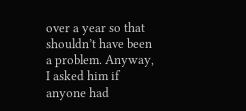over a year so that shouldn’t have been a problem. Anyway, I asked him if anyone had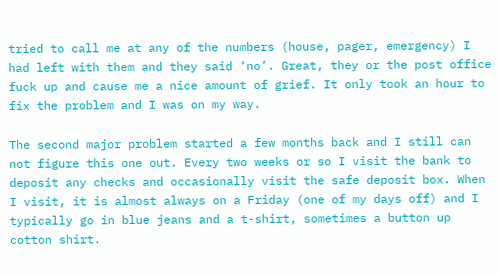tried to call me at any of the numbers (house, pager, emergency) I had left with them and they said ‘no’. Great, they or the post office fuck up and cause me a nice amount of grief. It only took an hour to fix the problem and I was on my way.

The second major problem started a few months back and I still can not figure this one out. Every two weeks or so I visit the bank to deposit any checks and occasionally visit the safe deposit box. When I visit, it is almost always on a Friday (one of my days off) and I typically go in blue jeans and a t-shirt, sometimes a button up cotton shirt.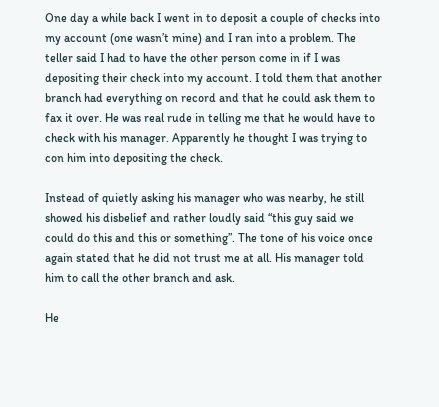One day a while back I went in to deposit a couple of checks into my account (one wasn’t mine) and I ran into a problem. The teller said I had to have the other person come in if I was depositing their check into my account. I told them that another branch had everything on record and that he could ask them to fax it over. He was real rude in telling me that he would have to check with his manager. Apparently he thought I was trying to con him into depositing the check.

Instead of quietly asking his manager who was nearby, he still showed his disbelief and rather loudly said “this guy said we could do this and this or something”. The tone of his voice once again stated that he did not trust me at all. His manager told him to call the other branch and ask.

He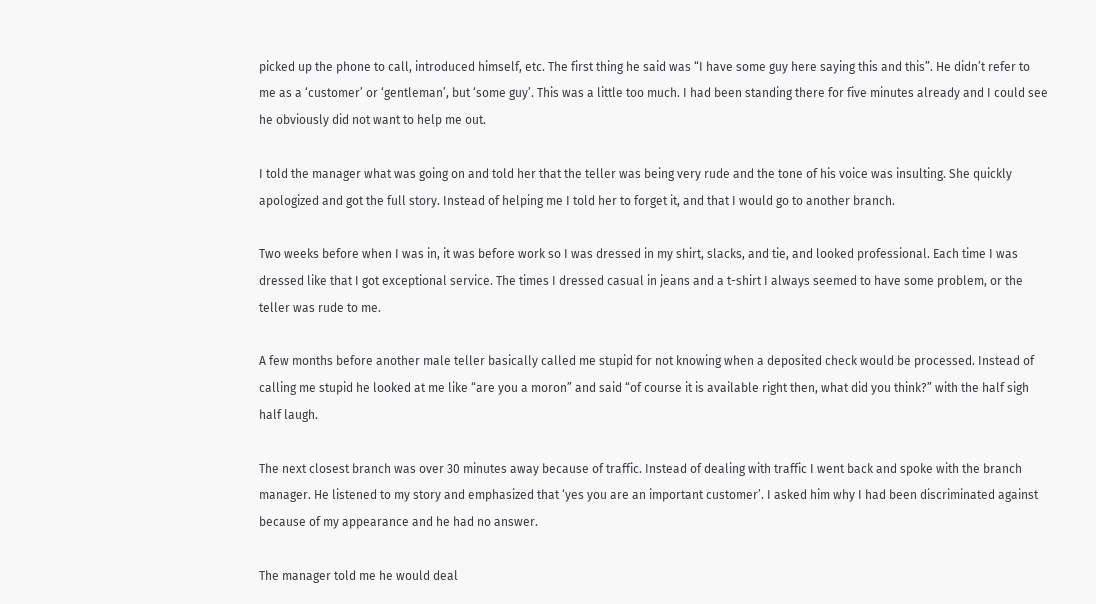picked up the phone to call, introduced himself, etc. The first thing he said was “I have some guy here saying this and this”. He didn’t refer to me as a ‘customer’ or ‘gentleman’, but ‘some guy’. This was a little too much. I had been standing there for five minutes already and I could see he obviously did not want to help me out.

I told the manager what was going on and told her that the teller was being very rude and the tone of his voice was insulting. She quickly apologized and got the full story. Instead of helping me I told her to forget it, and that I would go to another branch.

Two weeks before when I was in, it was before work so I was dressed in my shirt, slacks, and tie, and looked professional. Each time I was dressed like that I got exceptional service. The times I dressed casual in jeans and a t-shirt I always seemed to have some problem, or the teller was rude to me.

A few months before another male teller basically called me stupid for not knowing when a deposited check would be processed. Instead of calling me stupid he looked at me like “are you a moron” and said “of course it is available right then, what did you think?” with the half sigh half laugh.

The next closest branch was over 30 minutes away because of traffic. Instead of dealing with traffic I went back and spoke with the branch manager. He listened to my story and emphasized that ‘yes you are an important customer’. I asked him why I had been discriminated against because of my appearance and he had no answer.

The manager told me he would deal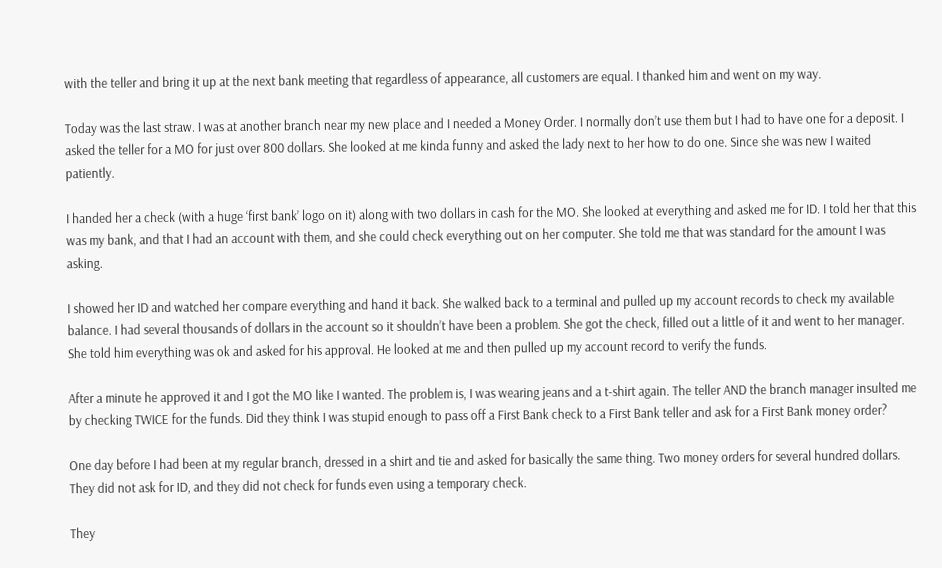with the teller and bring it up at the next bank meeting that regardless of appearance, all customers are equal. I thanked him and went on my way.

Today was the last straw. I was at another branch near my new place and I needed a Money Order. I normally don’t use them but I had to have one for a deposit. I asked the teller for a MO for just over 800 dollars. She looked at me kinda funny and asked the lady next to her how to do one. Since she was new I waited patiently.

I handed her a check (with a huge ‘first bank’ logo on it) along with two dollars in cash for the MO. She looked at everything and asked me for ID. I told her that this was my bank, and that I had an account with them, and she could check everything out on her computer. She told me that was standard for the amount I was asking.

I showed her ID and watched her compare everything and hand it back. She walked back to a terminal and pulled up my account records to check my available balance. I had several thousands of dollars in the account so it shouldn’t have been a problem. She got the check, filled out a little of it and went to her manager. She told him everything was ok and asked for his approval. He looked at me and then pulled up my account record to verify the funds.

After a minute he approved it and I got the MO like I wanted. The problem is, I was wearing jeans and a t-shirt again. The teller AND the branch manager insulted me by checking TWICE for the funds. Did they think I was stupid enough to pass off a First Bank check to a First Bank teller and ask for a First Bank money order?

One day before I had been at my regular branch, dressed in a shirt and tie and asked for basically the same thing. Two money orders for several hundred dollars. They did not ask for ID, and they did not check for funds even using a temporary check.

They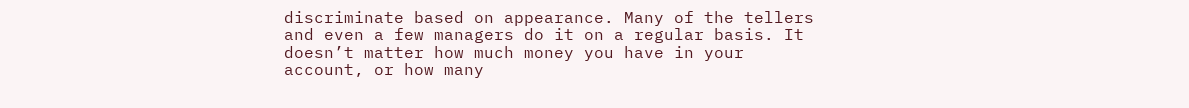discriminate based on appearance. Many of the tellers and even a few managers do it on a regular basis. It doesn’t matter how much money you have in your account, or how many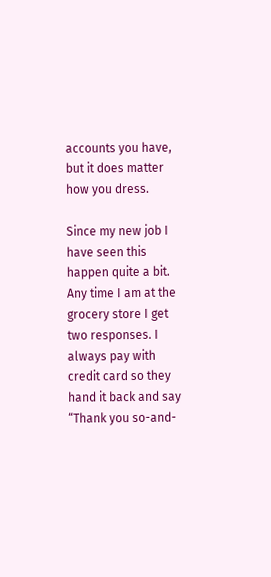accounts you have, but it does matter how you dress.

Since my new job I have seen this happen quite a bit. Any time I am at the grocery store I get two responses. I always pay with credit card so they hand it back and say “Thank you so-and-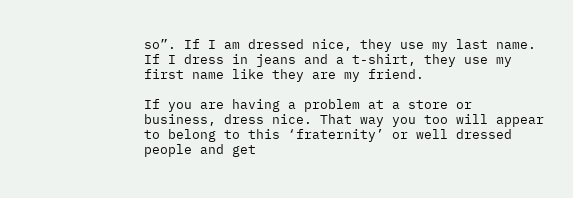so”. If I am dressed nice, they use my last name. If I dress in jeans and a t-shirt, they use my first name like they are my friend.

If you are having a problem at a store or business, dress nice. That way you too will appear to belong to this ‘fraternity’ or well dressed people and get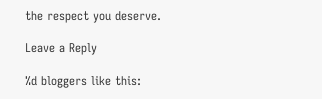the respect you deserve.

Leave a Reply

%d bloggers like this: